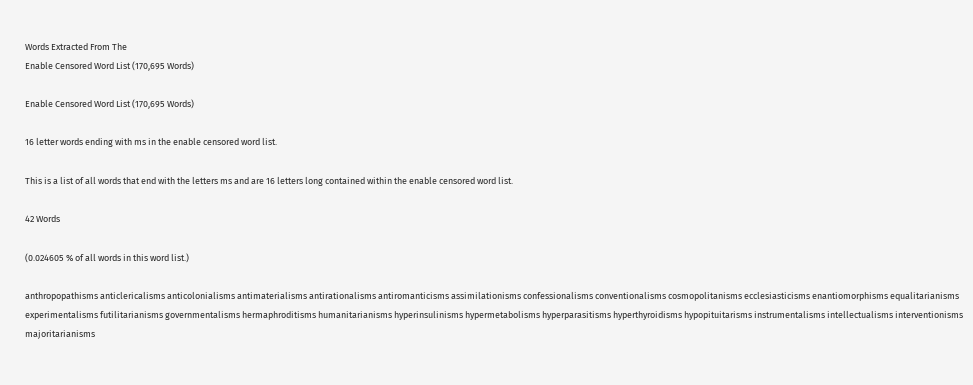Words Extracted From The
Enable Censored Word List (170,695 Words)

Enable Censored Word List (170,695 Words)

16 letter words ending with ms in the enable censored word list.

This is a list of all words that end with the letters ms and are 16 letters long contained within the enable censored word list.

42 Words

(0.024605 % of all words in this word list.)

anthropopathisms anticlericalisms anticolonialisms antimaterialisms antirationalisms antiromanticisms assimilationisms confessionalisms conventionalisms cosmopolitanisms ecclesiasticisms enantiomorphisms equalitarianisms experimentalisms futilitarianisms governmentalisms hermaphroditisms humanitarianisms hyperinsulinisms hypermetabolisms hyperparasitisms hyperthyroidisms hypopituitarisms instrumentalisms intellectualisms interventionisms majoritarianisms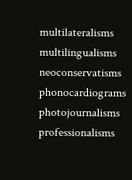multilateralisms multilingualisms neoconservatisms phonocardiograms photojournalisms professionalisms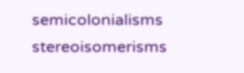semicolonialisms stereoisomerisms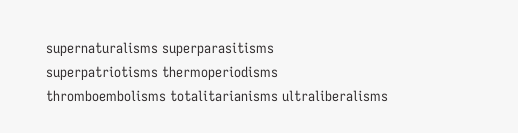supernaturalisms superparasitisms superpatriotisms thermoperiodisms thromboembolisms totalitarianisms ultraliberalisms